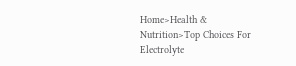Home>Health & Nutrition>Top Choices For Electrolyte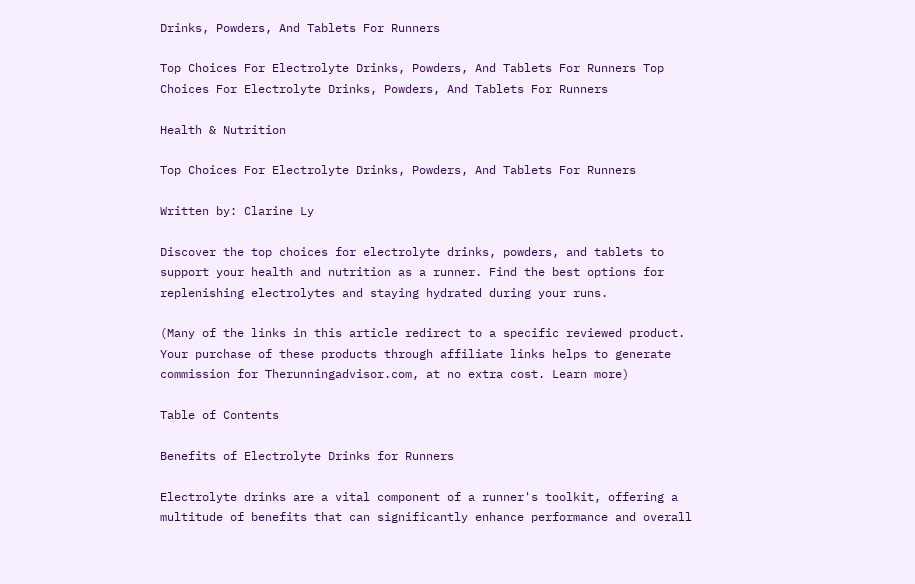Drinks, Powders, And Tablets For Runners

Top Choices For Electrolyte Drinks, Powders, And Tablets For Runners Top Choices For Electrolyte Drinks, Powders, And Tablets For Runners

Health & Nutrition

Top Choices For Electrolyte Drinks, Powders, And Tablets For Runners

Written by: Clarine Ly

Discover the top choices for electrolyte drinks, powders, and tablets to support your health and nutrition as a runner. Find the best options for replenishing electrolytes and staying hydrated during your runs.

(Many of the links in this article redirect to a specific reviewed product. Your purchase of these products through affiliate links helps to generate commission for Therunningadvisor.com, at no extra cost. Learn more)

Table of Contents

Benefits of Electrolyte Drinks for Runners

Electrolyte drinks are a vital component of a runner's toolkit, offering a multitude of benefits that can significantly enhance performance and overall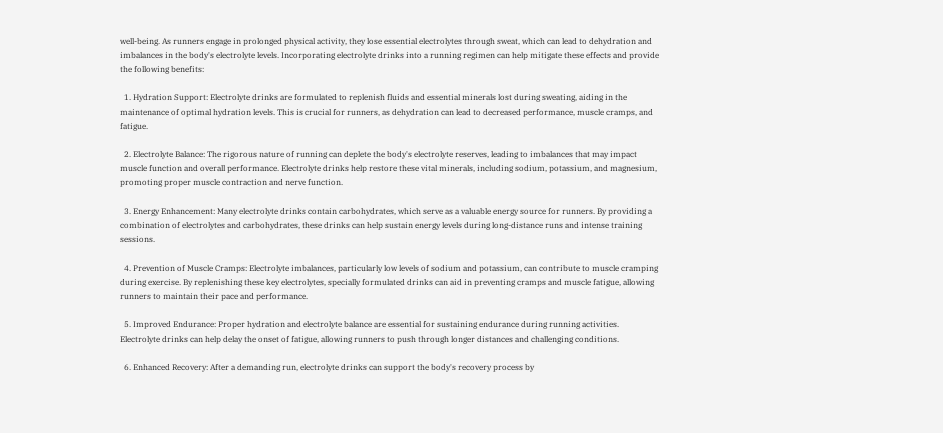well-being. As runners engage in prolonged physical activity, they lose essential electrolytes through sweat, which can lead to dehydration and imbalances in the body's electrolyte levels. Incorporating electrolyte drinks into a running regimen can help mitigate these effects and provide the following benefits:

  1. Hydration Support: Electrolyte drinks are formulated to replenish fluids and essential minerals lost during sweating, aiding in the maintenance of optimal hydration levels. This is crucial for runners, as dehydration can lead to decreased performance, muscle cramps, and fatigue.

  2. Electrolyte Balance: The rigorous nature of running can deplete the body's electrolyte reserves, leading to imbalances that may impact muscle function and overall performance. Electrolyte drinks help restore these vital minerals, including sodium, potassium, and magnesium, promoting proper muscle contraction and nerve function.

  3. Energy Enhancement: Many electrolyte drinks contain carbohydrates, which serve as a valuable energy source for runners. By providing a combination of electrolytes and carbohydrates, these drinks can help sustain energy levels during long-distance runs and intense training sessions.

  4. Prevention of Muscle Cramps: Electrolyte imbalances, particularly low levels of sodium and potassium, can contribute to muscle cramping during exercise. By replenishing these key electrolytes, specially formulated drinks can aid in preventing cramps and muscle fatigue, allowing runners to maintain their pace and performance.

  5. Improved Endurance: Proper hydration and electrolyte balance are essential for sustaining endurance during running activities. Electrolyte drinks can help delay the onset of fatigue, allowing runners to push through longer distances and challenging conditions.

  6. Enhanced Recovery: After a demanding run, electrolyte drinks can support the body's recovery process by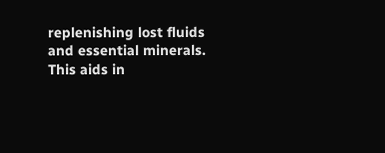replenishing lost fluids and essential minerals. This aids in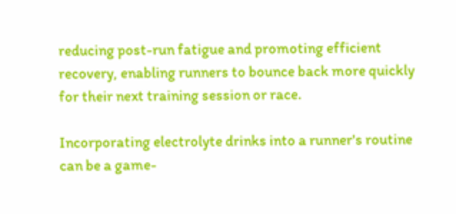reducing post-run fatigue and promoting efficient recovery, enabling runners to bounce back more quickly for their next training session or race.

Incorporating electrolyte drinks into a runner's routine can be a game-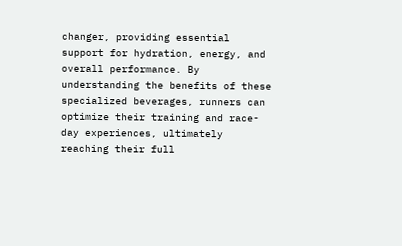changer, providing essential support for hydration, energy, and overall performance. By understanding the benefits of these specialized beverages, runners can optimize their training and race-day experiences, ultimately reaching their full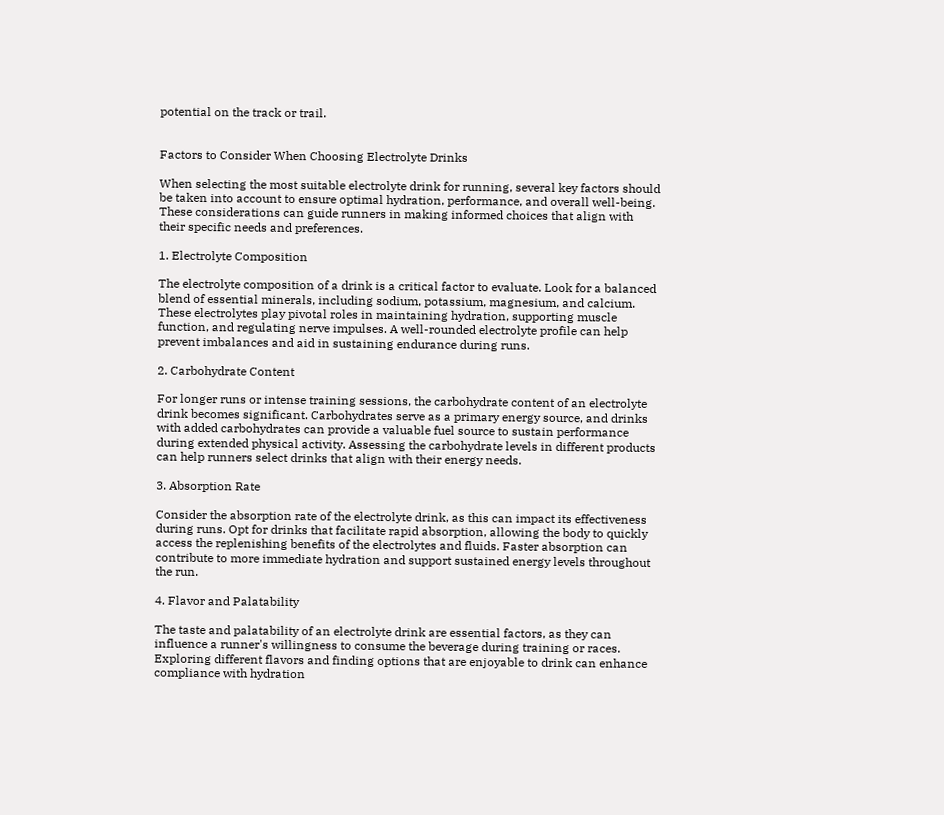potential on the track or trail.


Factors to Consider When Choosing Electrolyte Drinks

When selecting the most suitable electrolyte drink for running, several key factors should be taken into account to ensure optimal hydration, performance, and overall well-being. These considerations can guide runners in making informed choices that align with their specific needs and preferences.

1. Electrolyte Composition

The electrolyte composition of a drink is a critical factor to evaluate. Look for a balanced blend of essential minerals, including sodium, potassium, magnesium, and calcium. These electrolytes play pivotal roles in maintaining hydration, supporting muscle function, and regulating nerve impulses. A well-rounded electrolyte profile can help prevent imbalances and aid in sustaining endurance during runs.

2. Carbohydrate Content

For longer runs or intense training sessions, the carbohydrate content of an electrolyte drink becomes significant. Carbohydrates serve as a primary energy source, and drinks with added carbohydrates can provide a valuable fuel source to sustain performance during extended physical activity. Assessing the carbohydrate levels in different products can help runners select drinks that align with their energy needs.

3. Absorption Rate

Consider the absorption rate of the electrolyte drink, as this can impact its effectiveness during runs. Opt for drinks that facilitate rapid absorption, allowing the body to quickly access the replenishing benefits of the electrolytes and fluids. Faster absorption can contribute to more immediate hydration and support sustained energy levels throughout the run.

4. Flavor and Palatability

The taste and palatability of an electrolyte drink are essential factors, as they can influence a runner's willingness to consume the beverage during training or races. Exploring different flavors and finding options that are enjoyable to drink can enhance compliance with hydration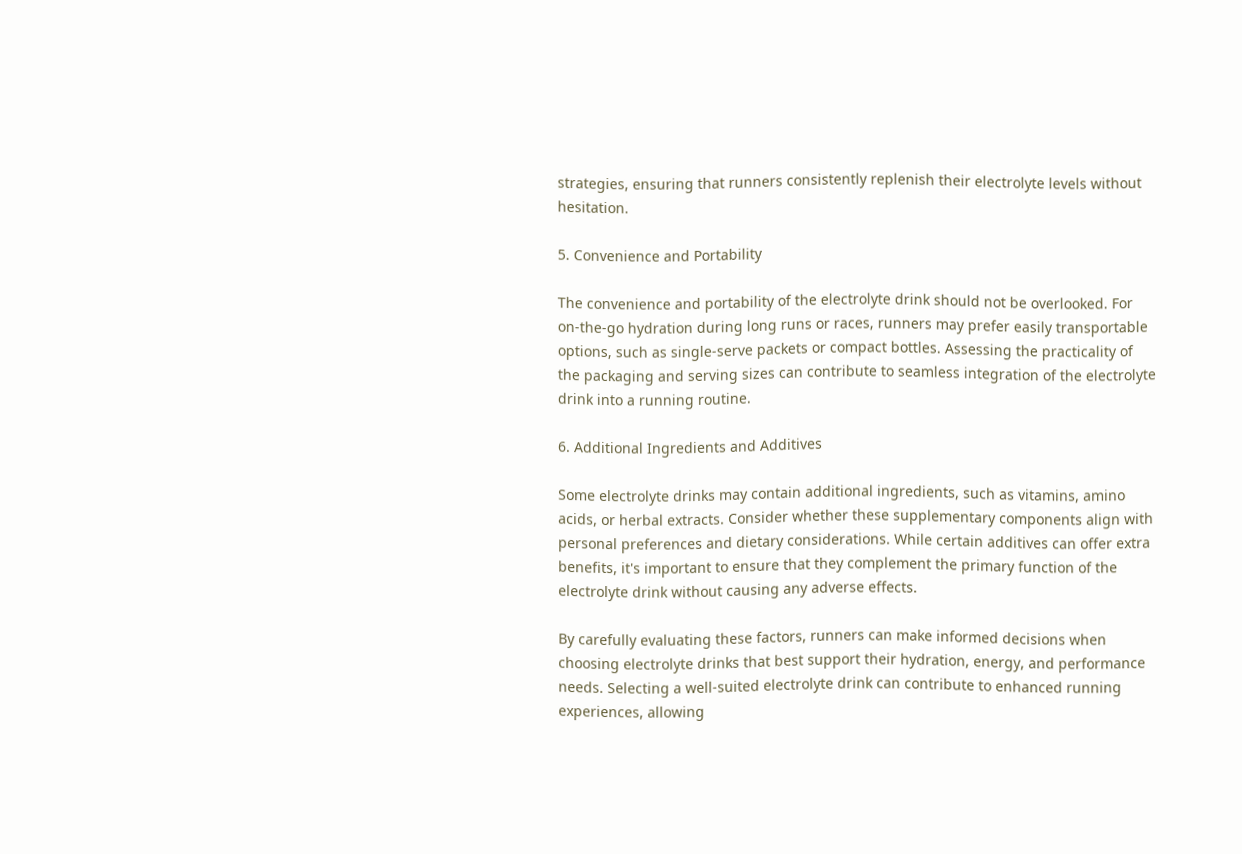strategies, ensuring that runners consistently replenish their electrolyte levels without hesitation.

5. Convenience and Portability

The convenience and portability of the electrolyte drink should not be overlooked. For on-the-go hydration during long runs or races, runners may prefer easily transportable options, such as single-serve packets or compact bottles. Assessing the practicality of the packaging and serving sizes can contribute to seamless integration of the electrolyte drink into a running routine.

6. Additional Ingredients and Additives

Some electrolyte drinks may contain additional ingredients, such as vitamins, amino acids, or herbal extracts. Consider whether these supplementary components align with personal preferences and dietary considerations. While certain additives can offer extra benefits, it's important to ensure that they complement the primary function of the electrolyte drink without causing any adverse effects.

By carefully evaluating these factors, runners can make informed decisions when choosing electrolyte drinks that best support their hydration, energy, and performance needs. Selecting a well-suited electrolyte drink can contribute to enhanced running experiences, allowing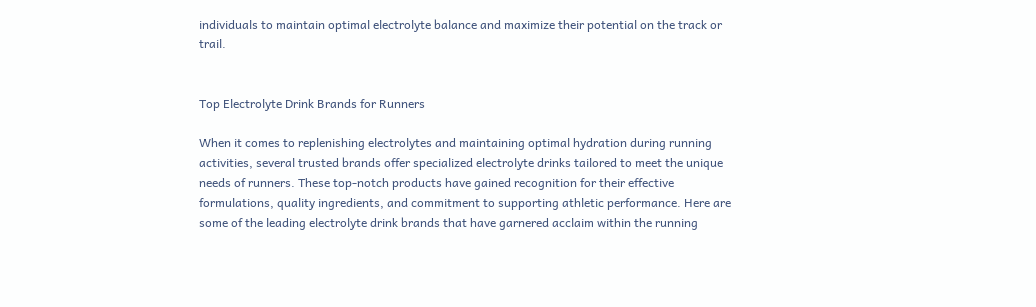individuals to maintain optimal electrolyte balance and maximize their potential on the track or trail.


Top Electrolyte Drink Brands for Runners

When it comes to replenishing electrolytes and maintaining optimal hydration during running activities, several trusted brands offer specialized electrolyte drinks tailored to meet the unique needs of runners. These top-notch products have gained recognition for their effective formulations, quality ingredients, and commitment to supporting athletic performance. Here are some of the leading electrolyte drink brands that have garnered acclaim within the running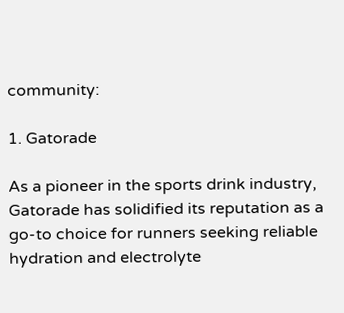community:

1. Gatorade

As a pioneer in the sports drink industry, Gatorade has solidified its reputation as a go-to choice for runners seeking reliable hydration and electrolyte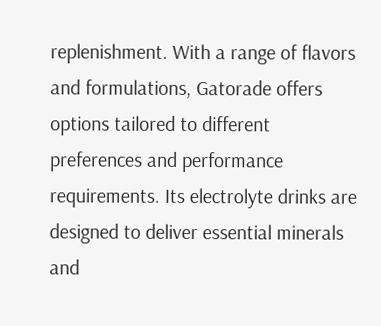replenishment. With a range of flavors and formulations, Gatorade offers options tailored to different preferences and performance requirements. Its electrolyte drinks are designed to deliver essential minerals and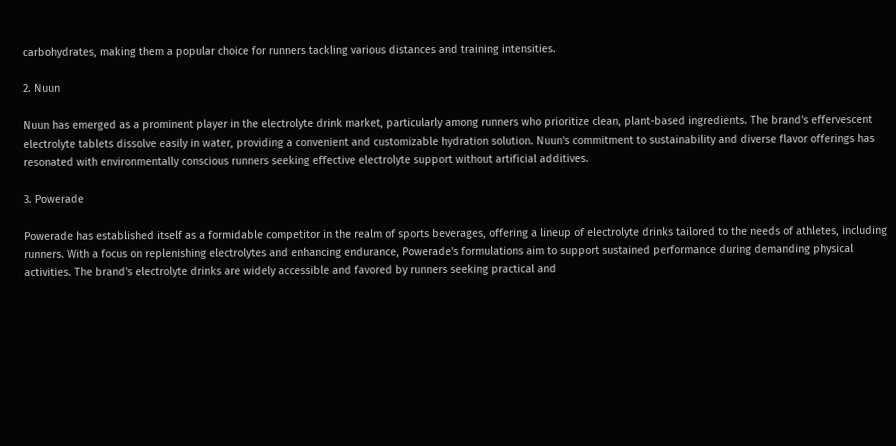carbohydrates, making them a popular choice for runners tackling various distances and training intensities.

2. Nuun

Nuun has emerged as a prominent player in the electrolyte drink market, particularly among runners who prioritize clean, plant-based ingredients. The brand's effervescent electrolyte tablets dissolve easily in water, providing a convenient and customizable hydration solution. Nuun's commitment to sustainability and diverse flavor offerings has resonated with environmentally conscious runners seeking effective electrolyte support without artificial additives.

3. Powerade

Powerade has established itself as a formidable competitor in the realm of sports beverages, offering a lineup of electrolyte drinks tailored to the needs of athletes, including runners. With a focus on replenishing electrolytes and enhancing endurance, Powerade's formulations aim to support sustained performance during demanding physical activities. The brand's electrolyte drinks are widely accessible and favored by runners seeking practical and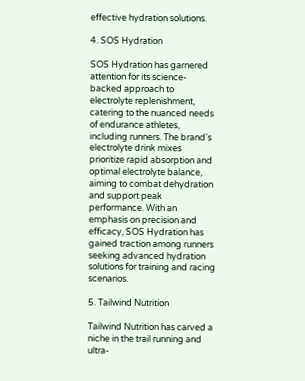effective hydration solutions.

4. SOS Hydration

SOS Hydration has garnered attention for its science-backed approach to electrolyte replenishment, catering to the nuanced needs of endurance athletes, including runners. The brand's electrolyte drink mixes prioritize rapid absorption and optimal electrolyte balance, aiming to combat dehydration and support peak performance. With an emphasis on precision and efficacy, SOS Hydration has gained traction among runners seeking advanced hydration solutions for training and racing scenarios.

5. Tailwind Nutrition

Tailwind Nutrition has carved a niche in the trail running and ultra-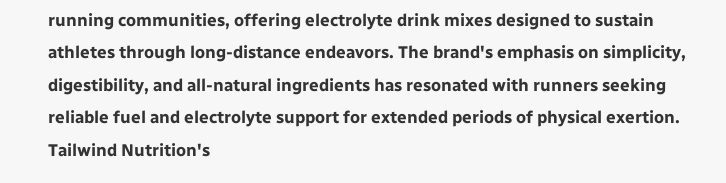running communities, offering electrolyte drink mixes designed to sustain athletes through long-distance endeavors. The brand's emphasis on simplicity, digestibility, and all-natural ingredients has resonated with runners seeking reliable fuel and electrolyte support for extended periods of physical exertion. Tailwind Nutrition's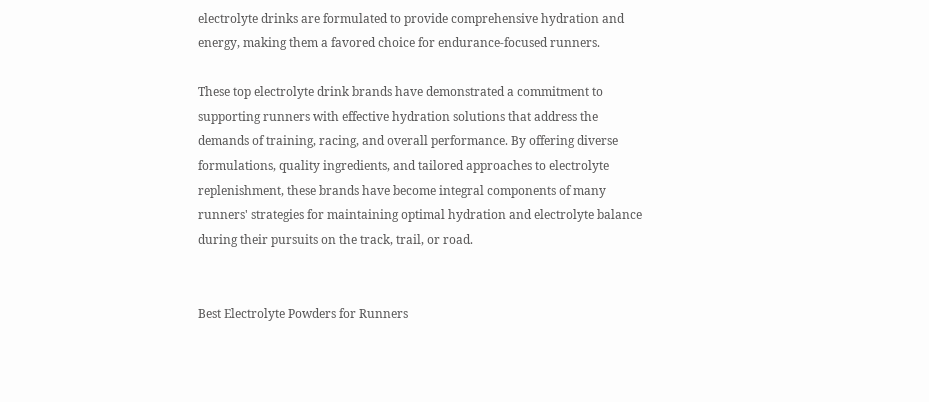electrolyte drinks are formulated to provide comprehensive hydration and energy, making them a favored choice for endurance-focused runners.

These top electrolyte drink brands have demonstrated a commitment to supporting runners with effective hydration solutions that address the demands of training, racing, and overall performance. By offering diverse formulations, quality ingredients, and tailored approaches to electrolyte replenishment, these brands have become integral components of many runners' strategies for maintaining optimal hydration and electrolyte balance during their pursuits on the track, trail, or road.


Best Electrolyte Powders for Runners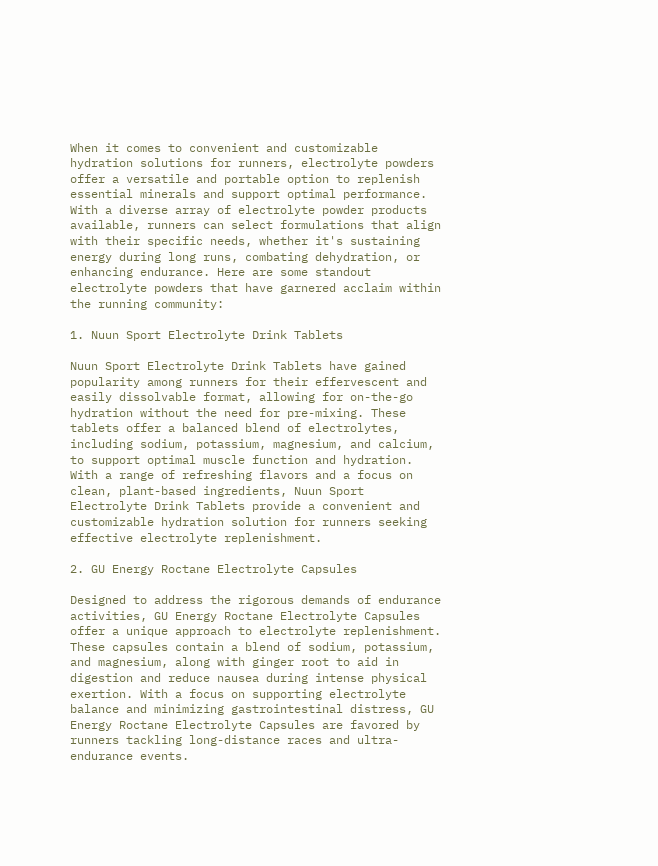When it comes to convenient and customizable hydration solutions for runners, electrolyte powders offer a versatile and portable option to replenish essential minerals and support optimal performance. With a diverse array of electrolyte powder products available, runners can select formulations that align with their specific needs, whether it's sustaining energy during long runs, combating dehydration, or enhancing endurance. Here are some standout electrolyte powders that have garnered acclaim within the running community:

1. Nuun Sport Electrolyte Drink Tablets

Nuun Sport Electrolyte Drink Tablets have gained popularity among runners for their effervescent and easily dissolvable format, allowing for on-the-go hydration without the need for pre-mixing. These tablets offer a balanced blend of electrolytes, including sodium, potassium, magnesium, and calcium, to support optimal muscle function and hydration. With a range of refreshing flavors and a focus on clean, plant-based ingredients, Nuun Sport Electrolyte Drink Tablets provide a convenient and customizable hydration solution for runners seeking effective electrolyte replenishment.

2. GU Energy Roctane Electrolyte Capsules

Designed to address the rigorous demands of endurance activities, GU Energy Roctane Electrolyte Capsules offer a unique approach to electrolyte replenishment. These capsules contain a blend of sodium, potassium, and magnesium, along with ginger root to aid in digestion and reduce nausea during intense physical exertion. With a focus on supporting electrolyte balance and minimizing gastrointestinal distress, GU Energy Roctane Electrolyte Capsules are favored by runners tackling long-distance races and ultra-endurance events.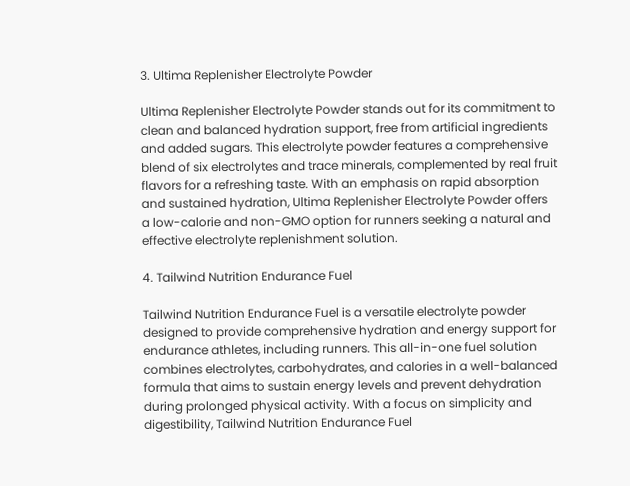3. Ultima Replenisher Electrolyte Powder

Ultima Replenisher Electrolyte Powder stands out for its commitment to clean and balanced hydration support, free from artificial ingredients and added sugars. This electrolyte powder features a comprehensive blend of six electrolytes and trace minerals, complemented by real fruit flavors for a refreshing taste. With an emphasis on rapid absorption and sustained hydration, Ultima Replenisher Electrolyte Powder offers a low-calorie and non-GMO option for runners seeking a natural and effective electrolyte replenishment solution.

4. Tailwind Nutrition Endurance Fuel

Tailwind Nutrition Endurance Fuel is a versatile electrolyte powder designed to provide comprehensive hydration and energy support for endurance athletes, including runners. This all-in-one fuel solution combines electrolytes, carbohydrates, and calories in a well-balanced formula that aims to sustain energy levels and prevent dehydration during prolonged physical activity. With a focus on simplicity and digestibility, Tailwind Nutrition Endurance Fuel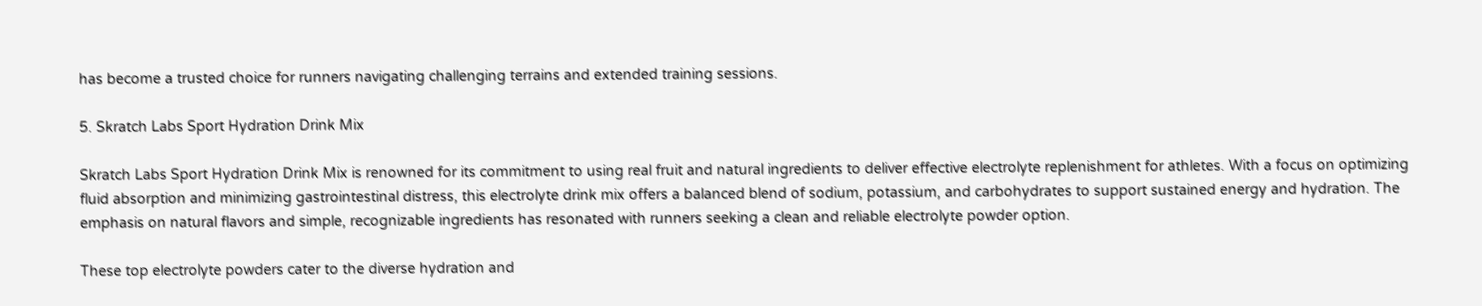has become a trusted choice for runners navigating challenging terrains and extended training sessions.

5. Skratch Labs Sport Hydration Drink Mix

Skratch Labs Sport Hydration Drink Mix is renowned for its commitment to using real fruit and natural ingredients to deliver effective electrolyte replenishment for athletes. With a focus on optimizing fluid absorption and minimizing gastrointestinal distress, this electrolyte drink mix offers a balanced blend of sodium, potassium, and carbohydrates to support sustained energy and hydration. The emphasis on natural flavors and simple, recognizable ingredients has resonated with runners seeking a clean and reliable electrolyte powder option.

These top electrolyte powders cater to the diverse hydration and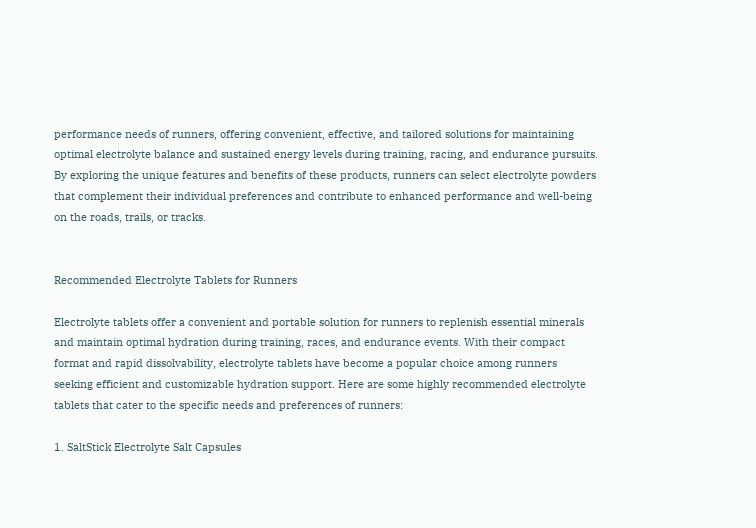performance needs of runners, offering convenient, effective, and tailored solutions for maintaining optimal electrolyte balance and sustained energy levels during training, racing, and endurance pursuits. By exploring the unique features and benefits of these products, runners can select electrolyte powders that complement their individual preferences and contribute to enhanced performance and well-being on the roads, trails, or tracks.


Recommended Electrolyte Tablets for Runners

Electrolyte tablets offer a convenient and portable solution for runners to replenish essential minerals and maintain optimal hydration during training, races, and endurance events. With their compact format and rapid dissolvability, electrolyte tablets have become a popular choice among runners seeking efficient and customizable hydration support. Here are some highly recommended electrolyte tablets that cater to the specific needs and preferences of runners:

1. SaltStick Electrolyte Salt Capsules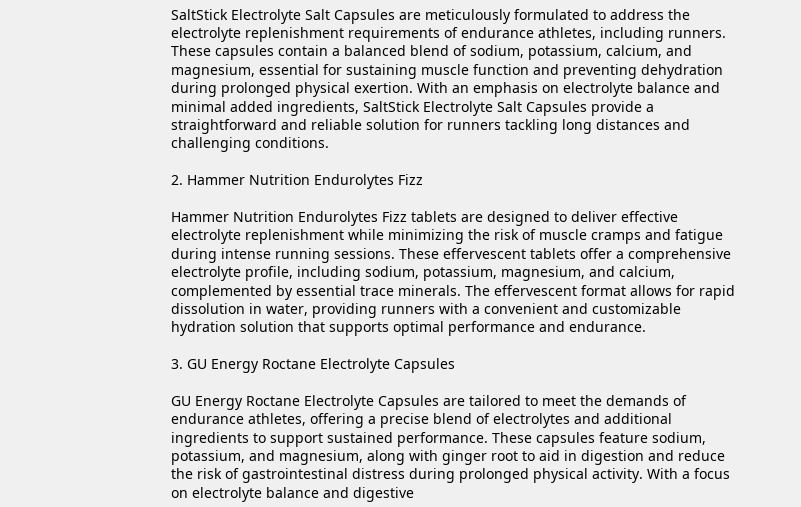SaltStick Electrolyte Salt Capsules are meticulously formulated to address the electrolyte replenishment requirements of endurance athletes, including runners. These capsules contain a balanced blend of sodium, potassium, calcium, and magnesium, essential for sustaining muscle function and preventing dehydration during prolonged physical exertion. With an emphasis on electrolyte balance and minimal added ingredients, SaltStick Electrolyte Salt Capsules provide a straightforward and reliable solution for runners tackling long distances and challenging conditions.

2. Hammer Nutrition Endurolytes Fizz

Hammer Nutrition Endurolytes Fizz tablets are designed to deliver effective electrolyte replenishment while minimizing the risk of muscle cramps and fatigue during intense running sessions. These effervescent tablets offer a comprehensive electrolyte profile, including sodium, potassium, magnesium, and calcium, complemented by essential trace minerals. The effervescent format allows for rapid dissolution in water, providing runners with a convenient and customizable hydration solution that supports optimal performance and endurance.

3. GU Energy Roctane Electrolyte Capsules

GU Energy Roctane Electrolyte Capsules are tailored to meet the demands of endurance athletes, offering a precise blend of electrolytes and additional ingredients to support sustained performance. These capsules feature sodium, potassium, and magnesium, along with ginger root to aid in digestion and reduce the risk of gastrointestinal distress during prolonged physical activity. With a focus on electrolyte balance and digestive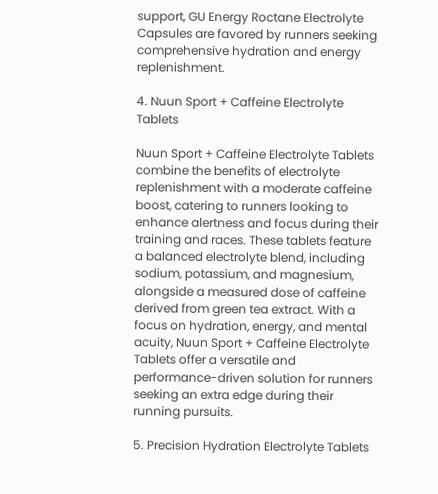support, GU Energy Roctane Electrolyte Capsules are favored by runners seeking comprehensive hydration and energy replenishment.

4. Nuun Sport + Caffeine Electrolyte Tablets

Nuun Sport + Caffeine Electrolyte Tablets combine the benefits of electrolyte replenishment with a moderate caffeine boost, catering to runners looking to enhance alertness and focus during their training and races. These tablets feature a balanced electrolyte blend, including sodium, potassium, and magnesium, alongside a measured dose of caffeine derived from green tea extract. With a focus on hydration, energy, and mental acuity, Nuun Sport + Caffeine Electrolyte Tablets offer a versatile and performance-driven solution for runners seeking an extra edge during their running pursuits.

5. Precision Hydration Electrolyte Tablets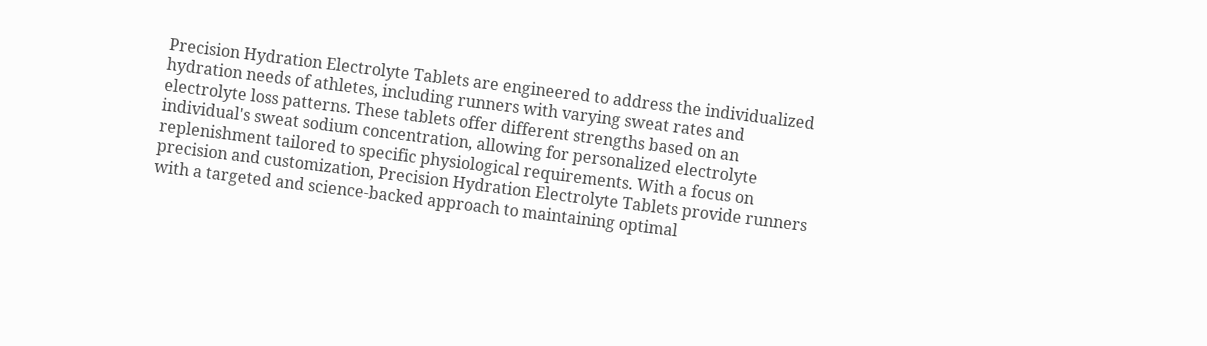Precision Hydration Electrolyte Tablets are engineered to address the individualized hydration needs of athletes, including runners with varying sweat rates and electrolyte loss patterns. These tablets offer different strengths based on an individual's sweat sodium concentration, allowing for personalized electrolyte replenishment tailored to specific physiological requirements. With a focus on precision and customization, Precision Hydration Electrolyte Tablets provide runners with a targeted and science-backed approach to maintaining optimal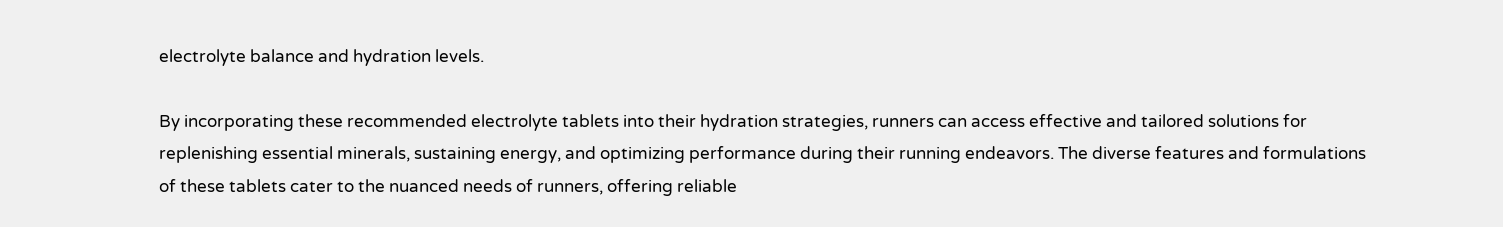electrolyte balance and hydration levels.

By incorporating these recommended electrolyte tablets into their hydration strategies, runners can access effective and tailored solutions for replenishing essential minerals, sustaining energy, and optimizing performance during their running endeavors. The diverse features and formulations of these tablets cater to the nuanced needs of runners, offering reliable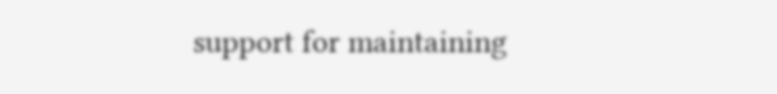support for maintaining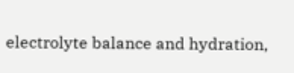electrolyte balance and hydration,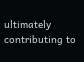ultimately contributing to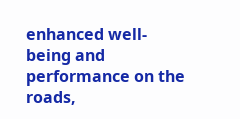enhanced well-being and performance on the roads,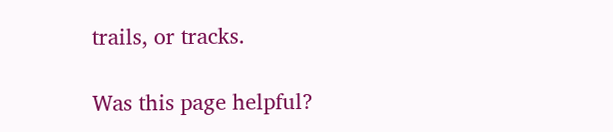trails, or tracks.

Was this page helpful?